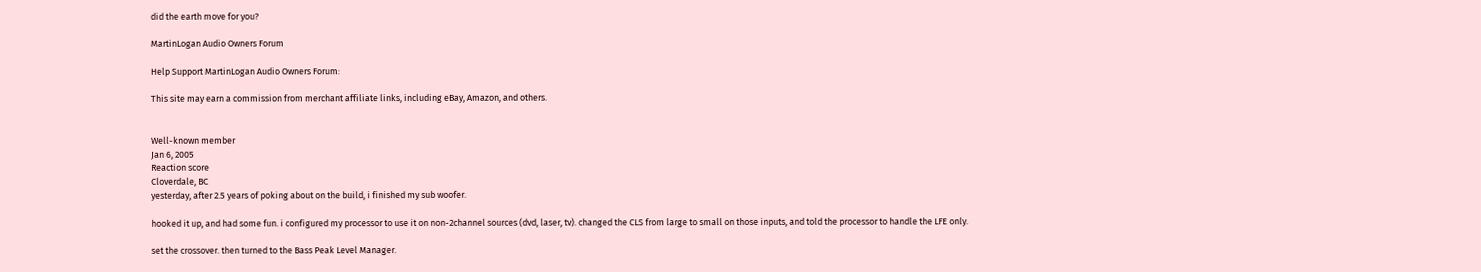did the earth move for you?

MartinLogan Audio Owners Forum

Help Support MartinLogan Audio Owners Forum:

This site may earn a commission from merchant affiliate links, including eBay, Amazon, and others.


Well-known member
Jan 6, 2005
Reaction score
Cloverdale, BC
yesterday, after 2.5 years of poking about on the build, i finished my sub woofer.

hooked it up, and had some fun. i configured my processor to use it on non-2channel sources (dvd, laser, tv). changed the CLS from large to small on those inputs, and told the processor to handle the LFE only.

set the crossover. then turned to the Bass Peak Level Manager.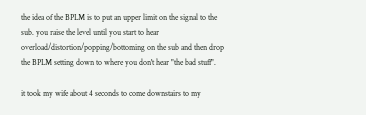the idea of the BPLM is to put an upper limit on the signal to the sub. you raise the level until you start to hear overload/distortion/popping/bottoming on the sub and then drop the BPLM setting down to where you don't hear "the bad stuff".

it took my wife about 4 seconds to come downstairs to my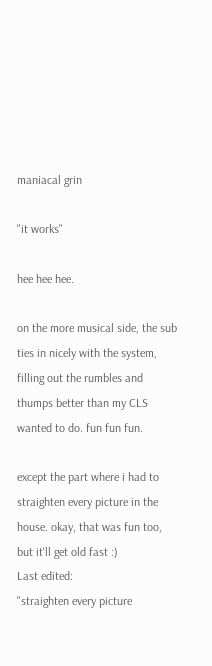maniacal grin

"it works"

hee hee hee.

on the more musical side, the sub ties in nicely with the system, filling out the rumbles and thumps better than my CLS wanted to do. fun fun fun.

except the part where i had to straighten every picture in the house. okay, that was fun too, but it'll get old fast :)
Last edited:
"straighten every picture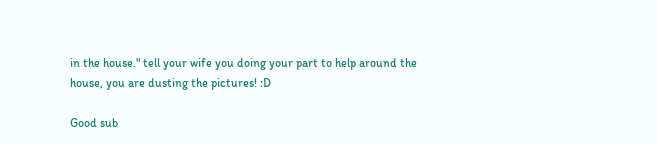in the house." tell your wife you doing your part to help around the house, you are dusting the pictures! :D

Good sub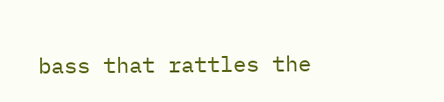bass that rattles the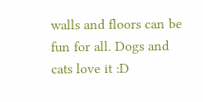walls and floors can be fun for all. Dogs and cats love it :D